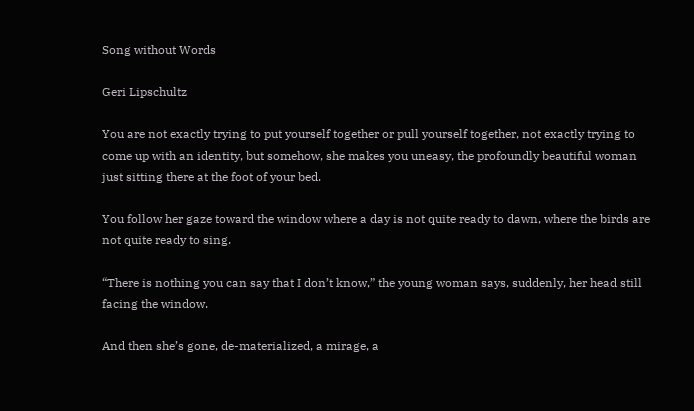Song without Words

Geri Lipschultz

You are not exactly trying to put yourself together or pull yourself together, not exactly trying to come up with an identity, but somehow, she makes you uneasy, the profoundly beautiful woman just sitting there at the foot of your bed.

You follow her gaze toward the window where a day is not quite ready to dawn, where the birds are not quite ready to sing.

“There is nothing you can say that I don’t know,” the young woman says, suddenly, her head still facing the window.

And then she’s gone, de-materialized, a mirage, a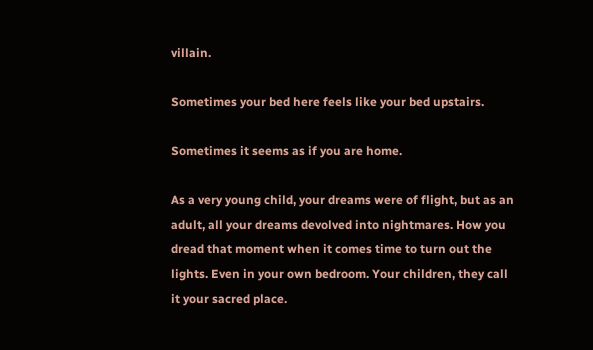villain.

Sometimes your bed here feels like your bed upstairs.

Sometimes it seems as if you are home.

As a very young child, your dreams were of flight, but as an adult, all your dreams devolved into nightmares. How you dread that moment when it comes time to turn out the lights. Even in your own bedroom. Your children, they call it your sacred place.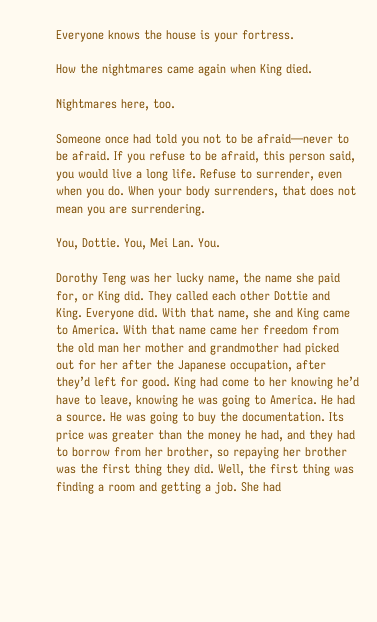Everyone knows the house is your fortress.

How the nightmares came again when King died.

Nightmares here, too.

Someone once had told you not to be afraid—never to be afraid. If you refuse to be afraid, this person said, you would live a long life. Refuse to surrender, even when you do. When your body surrenders, that does not mean you are surrendering.

You, Dottie. You, Mei Lan. You.

Dorothy Teng was her lucky name, the name she paid for, or King did. They called each other Dottie and King. Everyone did. With that name, she and King came to America. With that name came her freedom from the old man her mother and grandmother had picked out for her after the Japanese occupation, after they’d left for good. King had come to her knowing he’d have to leave, knowing he was going to America. He had a source. He was going to buy the documentation. Its price was greater than the money he had, and they had to borrow from her brother, so repaying her brother was the first thing they did. Well, the first thing was finding a room and getting a job. She had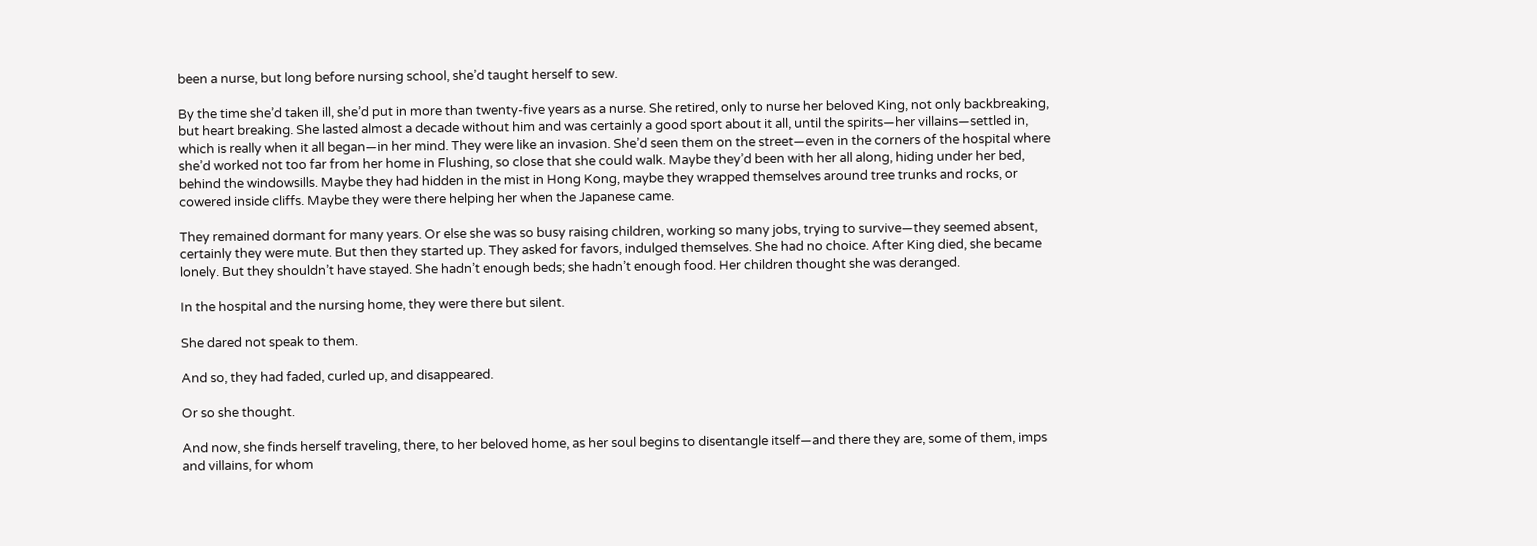been a nurse, but long before nursing school, she’d taught herself to sew.

By the time she’d taken ill, she’d put in more than twenty-five years as a nurse. She retired, only to nurse her beloved King, not only backbreaking, but heart breaking. She lasted almost a decade without him and was certainly a good sport about it all, until the spirits—her villains—settled in, which is really when it all began—in her mind. They were like an invasion. She’d seen them on the street—even in the corners of the hospital where she’d worked not too far from her home in Flushing, so close that she could walk. Maybe they’d been with her all along, hiding under her bed, behind the windowsills. Maybe they had hidden in the mist in Hong Kong, maybe they wrapped themselves around tree trunks and rocks, or cowered inside cliffs. Maybe they were there helping her when the Japanese came.

They remained dormant for many years. Or else she was so busy raising children, working so many jobs, trying to survive—they seemed absent, certainly they were mute. But then they started up. They asked for favors, indulged themselves. She had no choice. After King died, she became lonely. But they shouldn’t have stayed. She hadn’t enough beds; she hadn’t enough food. Her children thought she was deranged.

In the hospital and the nursing home, they were there but silent.

She dared not speak to them.

And so, they had faded, curled up, and disappeared.

Or so she thought.

And now, she finds herself traveling, there, to her beloved home, as her soul begins to disentangle itself—and there they are, some of them, imps and villains, for whom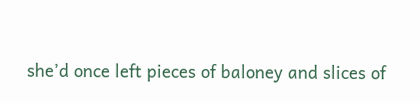she’d once left pieces of baloney and slices of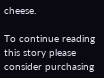cheese.

To continue reading this story please consider purchasing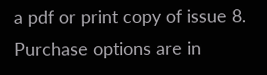a pdf or print copy of issue 8. Purchase options are in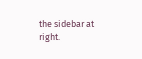the sidebar at right.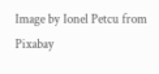Image by Ionel Petcu from Pixabay